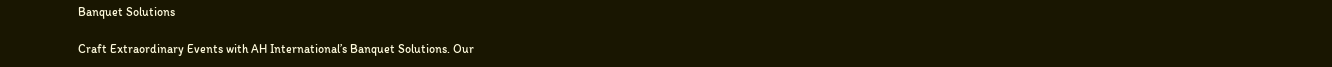Banquet Solutions

Craft Extraordinary Events with AH International’s Banquet Solutions. Our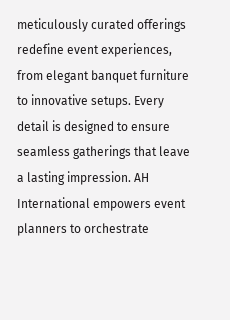meticulously curated offerings redefine event experiences, from elegant banquet furniture to innovative setups. Every detail is designed to ensure seamless gatherings that leave a lasting impression. AH International empowers event planners to orchestrate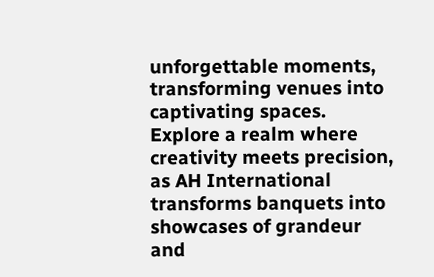unforgettable moments, transforming venues into captivating spaces. Explore a realm where creativity meets precision, as AH International transforms banquets into showcases of grandeur and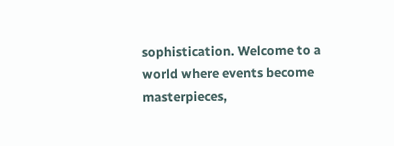sophistication. Welcome to a world where events become masterpieces,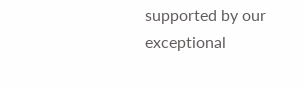supported by our exceptional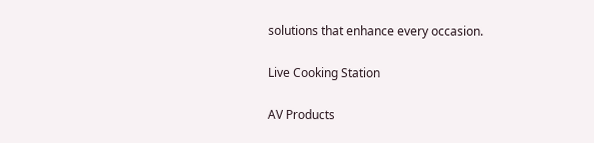solutions that enhance every occasion.

Live Cooking Station

AV Products